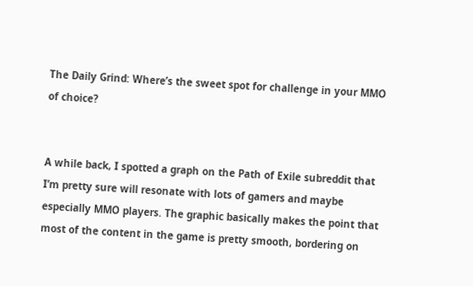The Daily Grind: Where’s the sweet spot for challenge in your MMO of choice?


A while back, I spotted a graph on the Path of Exile subreddit that I’m pretty sure will resonate with lots of gamers and maybe especially MMO players. The graphic basically makes the point that most of the content in the game is pretty smooth, bordering on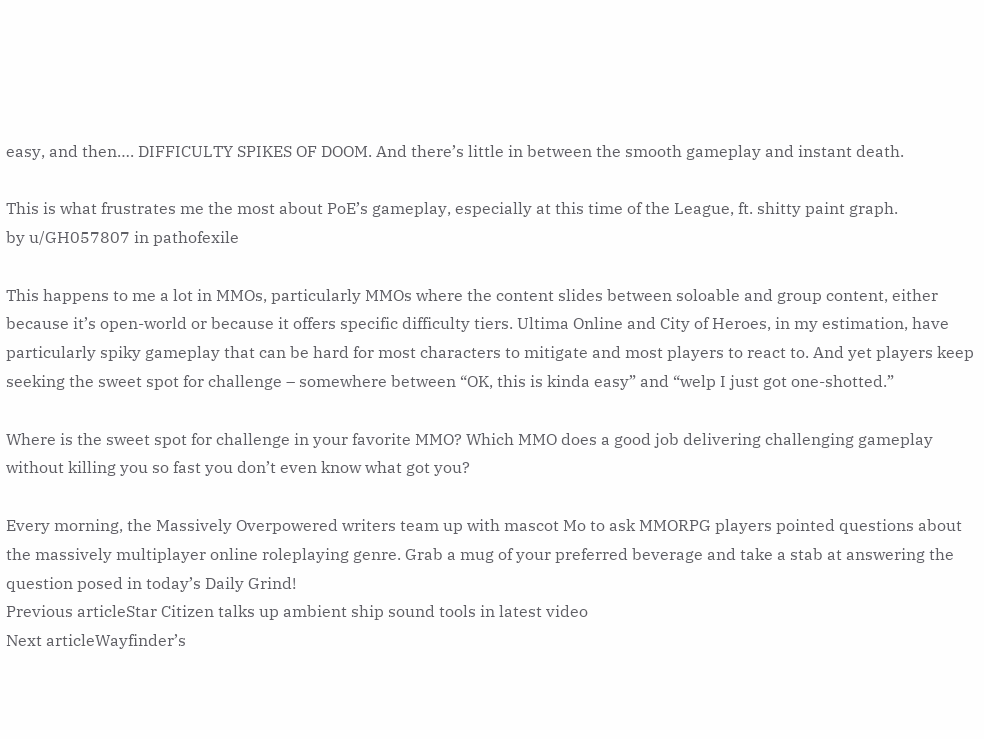easy, and then…. DIFFICULTY SPIKES OF DOOM. And there’s little in between the smooth gameplay and instant death.

This is what frustrates me the most about PoE’s gameplay, especially at this time of the League, ft. shitty paint graph.
by u/GH057807 in pathofexile

This happens to me a lot in MMOs, particularly MMOs where the content slides between soloable and group content, either because it’s open-world or because it offers specific difficulty tiers. Ultima Online and City of Heroes, in my estimation, have particularly spiky gameplay that can be hard for most characters to mitigate and most players to react to. And yet players keep seeking the sweet spot for challenge – somewhere between “OK, this is kinda easy” and “welp I just got one-shotted.”

Where is the sweet spot for challenge in your favorite MMO? Which MMO does a good job delivering challenging gameplay without killing you so fast you don’t even know what got you?

Every morning, the Massively Overpowered writers team up with mascot Mo to ask MMORPG players pointed questions about the massively multiplayer online roleplaying genre. Grab a mug of your preferred beverage and take a stab at answering the question posed in today’s Daily Grind!
Previous articleStar Citizen talks up ambient ship sound tools in latest video
Next articleWayfinder’s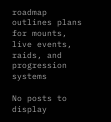roadmap outlines plans for mounts, live events, raids, and progression systems

No posts to display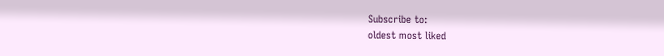Subscribe to:
oldest most liked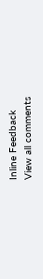Inline Feedback
View all comments